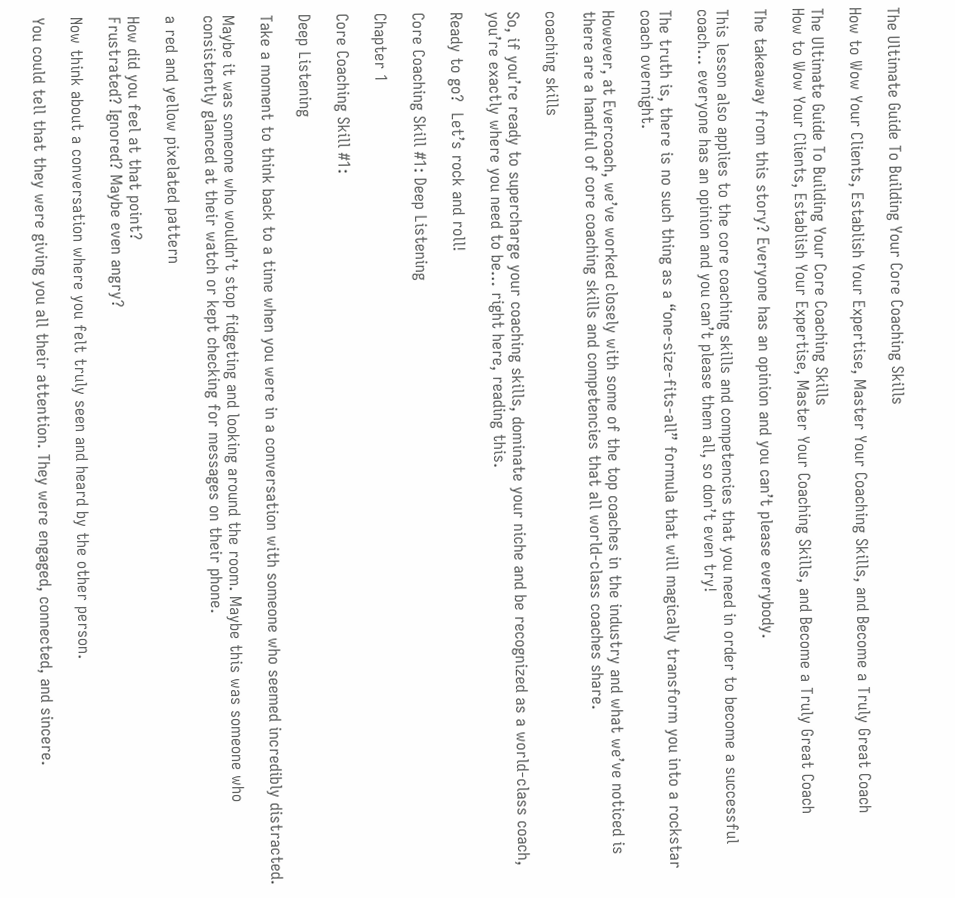The Ultimate Guide To Building Your Core Coaching Skills

How to Wow Your Clients, Establish Your Expertise, Master Your Coaching Skills, and Become a Truly Great Coach

The Ultimate Guide To Building Your Core Coaching Skills
How to Wow Your Clients, Establish Your Expertise, Master Your Coaching Skills, and Become a Truly Great Coach

The takeaway from this story? Everyone has an opinion and you can’t please everybody.

This lesson also applies to the core coaching skills and competencies that you need in order to become a successful coach… everyone has an opinion and you can’t please them all, so don’t even try!

The truth is, there is no such thing as a “one-size-fits-all” formula that will magically transform you into a rockstar coach overnight.

However, at Evercoach, we’ve worked closely with some of the top coaches in the industry and what we’ve noticed is there are a handful of core coaching skills and competencies that all world-class coaches share.

coaching skills

So, if you’re ready to supercharge your coaching skills, dominate your niche and be recognized as a world-class coach, you’re exactly where you need to be… right here, reading this.

Ready to go?  Let’s rock and roll!

Core Coaching Skill #1: Deep Listening

Chapter 1

Core Coaching Skill #1:

Deep Listening

Take a moment to think back to a time when you were in a conversation with someone who seemed incredibly distracted.

Maybe it was someone who wouldn’t stop fidgeting and looking around the room. Maybe this was someone who consistently glanced at their watch or kept checking for messages on their phone.

a red and yellow pixelated pattern

How did you feel at that point?
Frustrated? Ignored? Maybe even angry?

Now think about a conversation where you felt truly seen and heard by the other person.

You could tell that they were giving you all their attention. They were engaged, connected, and sincere.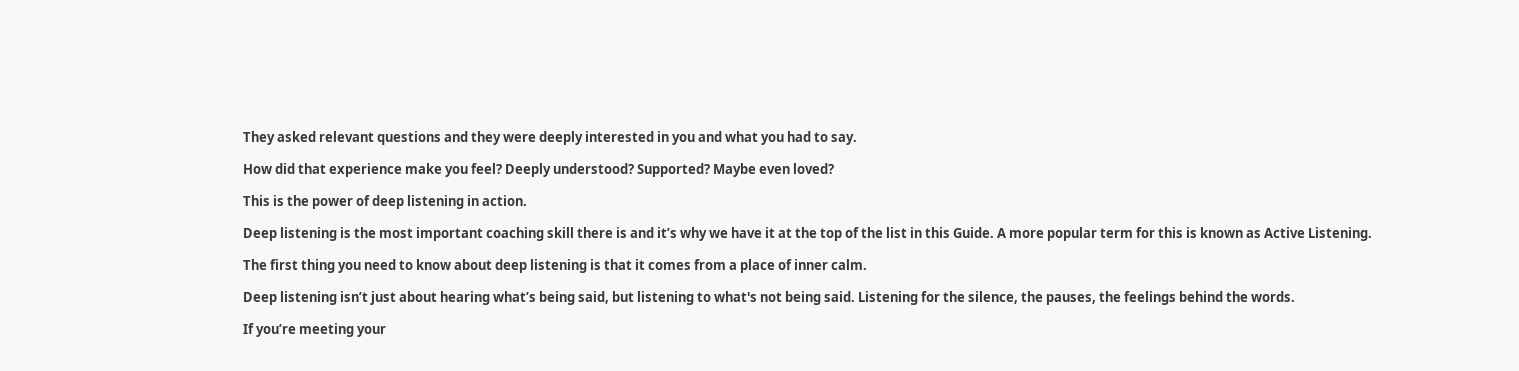They asked relevant questions and they were deeply interested in you and what you had to say.

How did that experience make you feel? Deeply understood? Supported? Maybe even loved?

This is the power of deep listening in action.

Deep listening is the most important coaching skill there is and it’s why we have it at the top of the list in this Guide. A more popular term for this is known as Active Listening.

The first thing you need to know about deep listening is that it comes from a place of inner calm.

Deep listening isn’t just about hearing what’s being said, but listening to what's not being said. Listening for the silence, the pauses, the feelings behind the words.

If you’re meeting your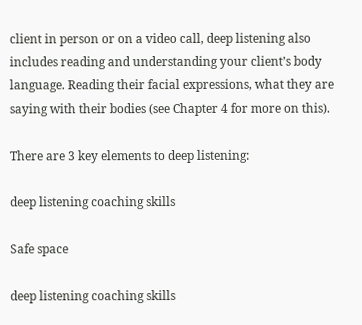client in person or on a video call, deep listening also includes reading and understanding your client’s body language. Reading their facial expressions, what they are saying with their bodies (see Chapter 4 for more on this).

There are 3 key elements to deep listening:

deep listening coaching skills

Safe space

deep listening coaching skills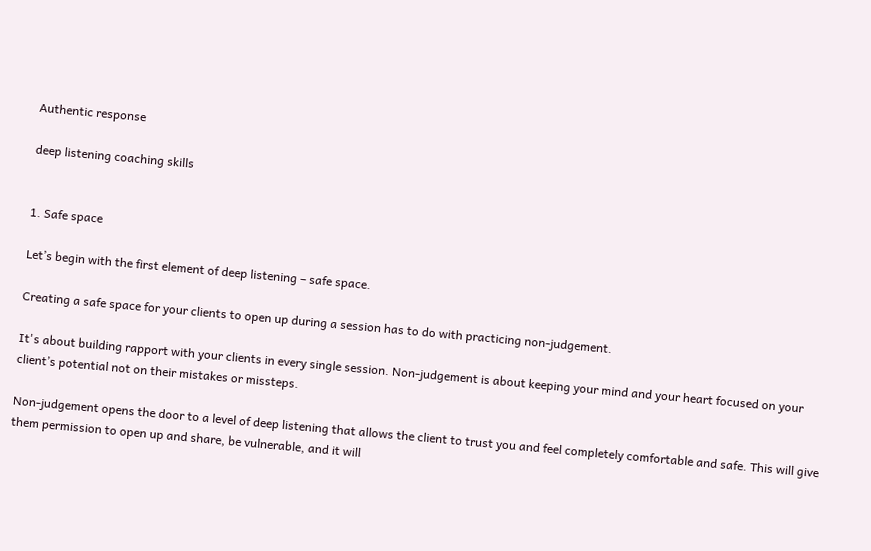Authentic response

deep listening coaching skills


1. Safe space

Let’s begin with the first element of deep listening – safe space.

Creating a safe space for your clients to open up during a session has to do with practicing non-judgement.

It's about building rapport with your clients in every single session. Non-judgement is about keeping your mind and your heart focused on your client’s potential not on their mistakes or missteps.

Non-judgement opens the door to a level of deep listening that allows the client to trust you and feel completely comfortable and safe. This will give them permission to open up and share, be vulnerable, and it will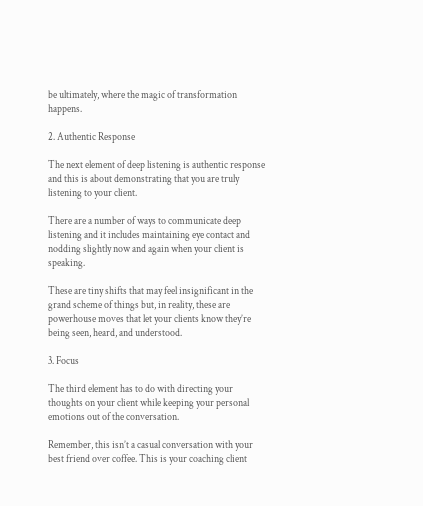be ultimately, where the magic of transformation happens.

2. Authentic Response

The next element of deep listening is authentic response and this is about demonstrating that you are truly listening to your client.

There are a number of ways to communicate deep listening and it includes maintaining eye contact and nodding slightly now and again when your client is speaking.

These are tiny shifts that may feel insignificant in the grand scheme of things but, in reality, these are powerhouse moves that let your clients know they’re being seen, heard, and understood.

3. Focus

The third element has to do with directing your thoughts on your client while keeping your personal emotions out of the conversation.

Remember, this isn’t a casual conversation with your best friend over coffee. This is your coaching client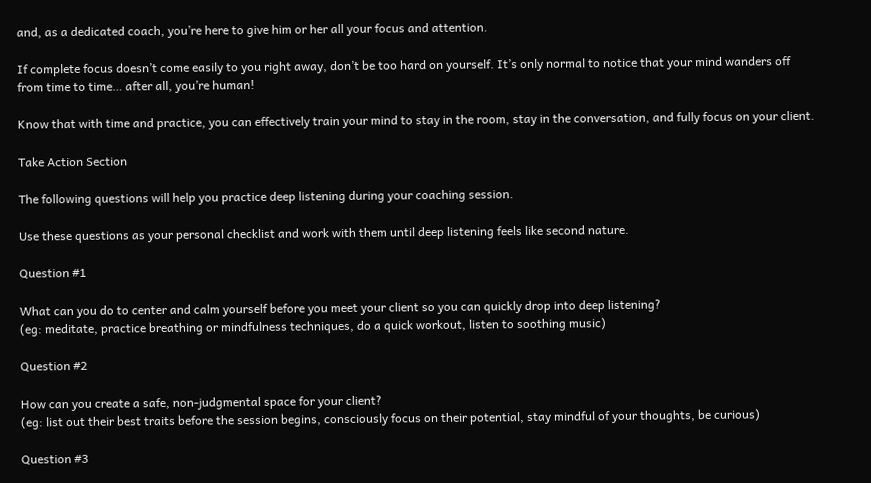and, as a dedicated coach, you’re here to give him or her all your focus and attention.

If complete focus doesn’t come easily to you right away, don’t be too hard on yourself. It’s only normal to notice that your mind wanders off from time to time… after all, you’re human!

Know that with time and practice, you can effectively train your mind to stay in the room, stay in the conversation, and fully focus on your client.

Take Action Section

The following questions will help you practice deep listening during your coaching session.

Use these questions as your personal checklist and work with them until deep listening feels like second nature.

Question #1

What can you do to center and calm yourself before you meet your client so you can quickly drop into deep listening?
(eg: meditate, practice breathing or mindfulness techniques, do a quick workout, listen to soothing music)

Question #2

How can you create a safe, non-judgmental space for your client?
(eg: list out their best traits before the session begins, consciously focus on their potential, stay mindful of your thoughts, be curious)

Question #3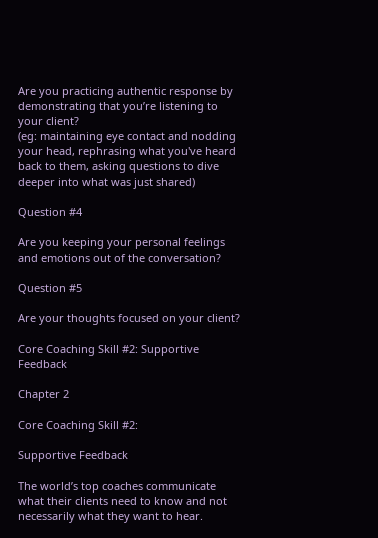Are you practicing authentic response by demonstrating that you’re listening to your client?
(eg: maintaining eye contact and nodding your head, rephrasing what you've heard back to them, asking questions to dive deeper into what was just shared)

Question #4

Are you keeping your personal feelings and emotions out of the conversation?

Question #5

Are your thoughts focused on your client?

Core Coaching Skill #2: Supportive Feedback

Chapter 2

Core Coaching Skill #2:

Supportive Feedback

The world’s top coaches communicate what their clients need to know and not necessarily what they want to hear.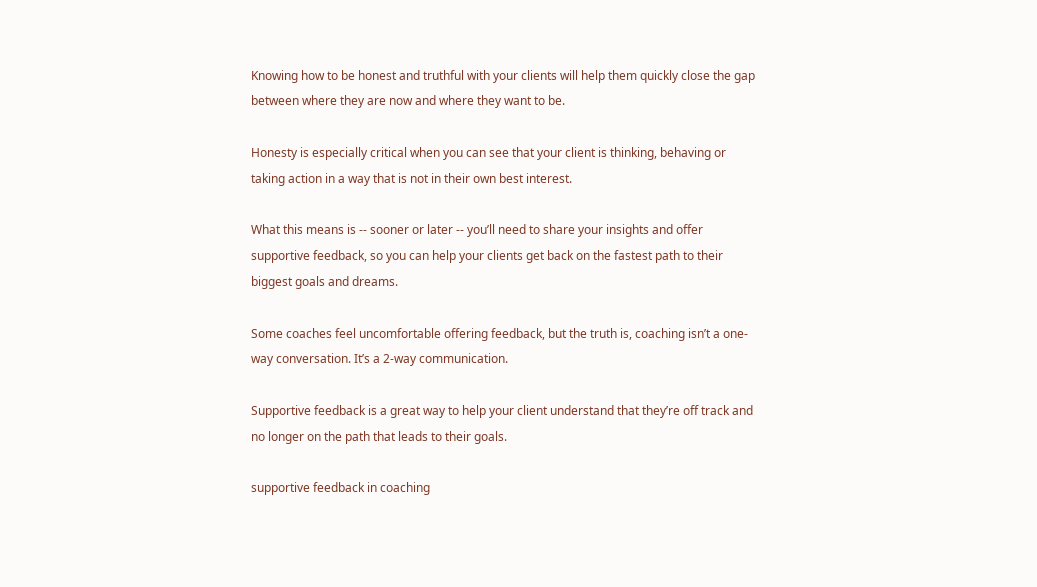Knowing how to be honest and truthful with your clients will help them quickly close the gap between where they are now and where they want to be.

Honesty is especially critical when you can see that your client is thinking, behaving or taking action in a way that is not in their own best interest.

What this means is -- sooner or later -- you’ll need to share your insights and offer supportive feedback, so you can help your clients get back on the fastest path to their biggest goals and dreams.

Some coaches feel uncomfortable offering feedback, but the truth is, coaching isn’t a one-way conversation. It’s a 2-way communication.

Supportive feedback is a great way to help your client understand that they’re off track and no longer on the path that leads to their goals.

supportive feedback in coaching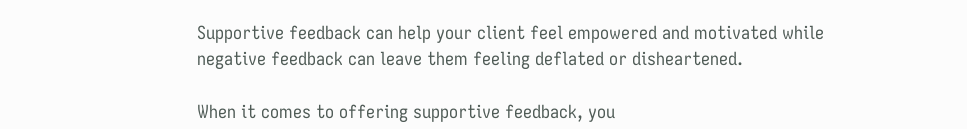Supportive feedback can help your client feel empowered and motivated while negative feedback can leave them feeling deflated or disheartened.

When it comes to offering supportive feedback, you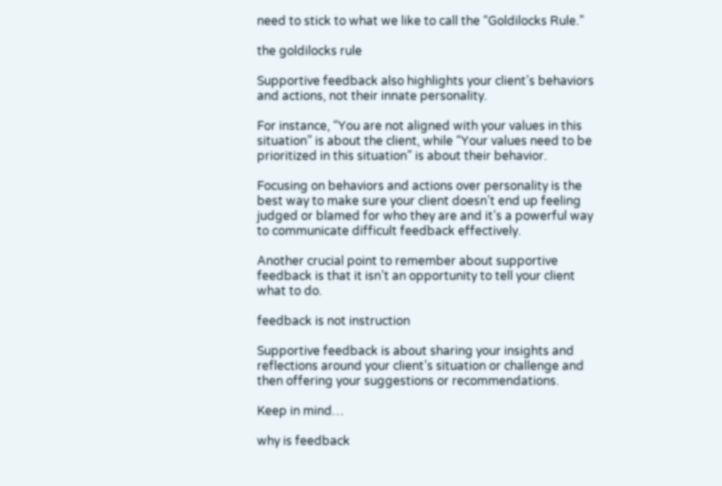need to stick to what we like to call the “Goldilocks Rule.”

the goldilocks rule

Supportive feedback also highlights your client’s behaviors and actions, not their innate personality.

For instance, “You are not aligned with your values in this situation” is about the client, while “Your values need to be prioritized in this situation” is about their behavior.

Focusing on behaviors and actions over personality is the best way to make sure your client doesn’t end up feeling judged or blamed for who they are and it’s a powerful way to communicate difficult feedback effectively.

Another crucial point to remember about supportive feedback is that it isn’t an opportunity to tell your client what to do.

feedback is not instruction

Supportive feedback is about sharing your insights and reflections around your client’s situation or challenge and then offering your suggestions or recommendations.

Keep in mind…

why is feedback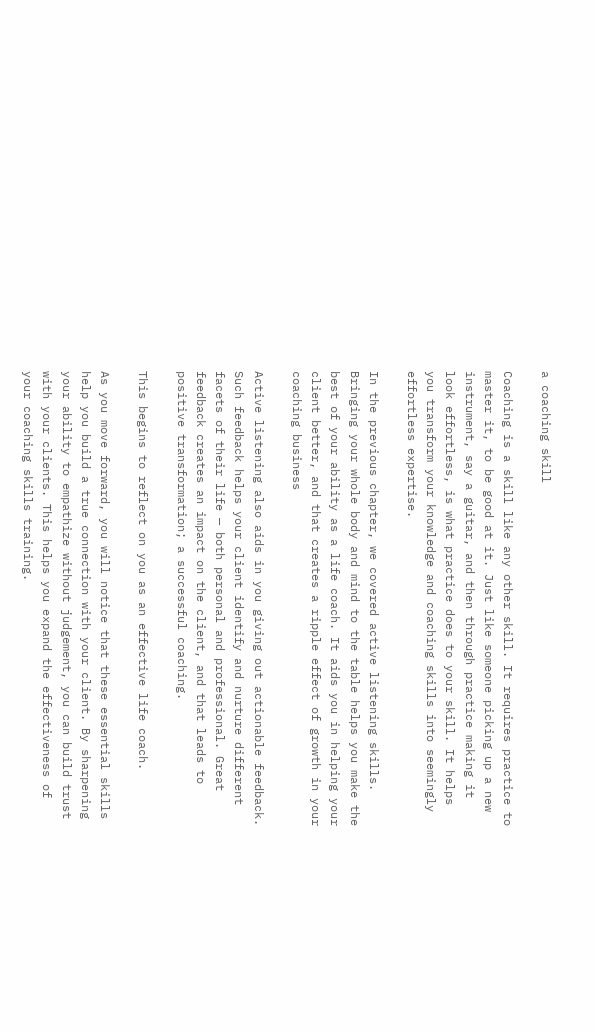a coaching skill

Coaching is a skill like any other skill. It requires practice to master it, to be good at it. Just like someone picking up a new instrument, say a guitar, and then through practice making it look effortless, is what practice does to your skill. It helps you transform your knowledge and coaching skills into seemingly effortless expertise.

In the previous chapter, we covered active listening skills. Bringing your whole body and mind to the table helps you make the best of your ability as a life coach. It aids you in helping your client better, and that creates a ripple effect of growth in your coaching business

Active listening also aids in you giving out actionable feedback. Such feedback helps your client identify and nurture different facets of their life — both personal and professional. Great feedback creates an impact on the client, and that leads to positive transformation; a successful coaching.

This begins to reflect on you as an effective life coach.

As you move forward, you will notice that these essential skills help you build a true connection with your client. By sharpening your ability to empathize without judgement, you can build trust with your clients. This helps you expand the effectiveness of your coaching skills training.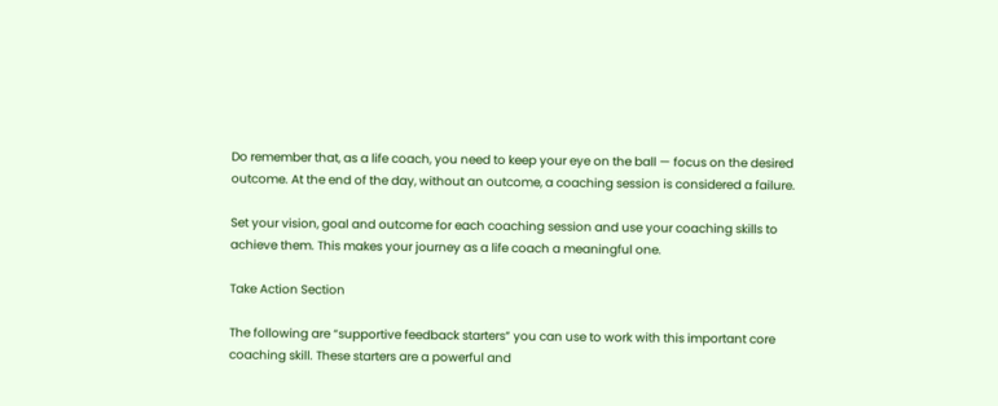Do remember that, as a life coach, you need to keep your eye on the ball — focus on the desired outcome. At the end of the day, without an outcome, a coaching session is considered a failure.

Set your vision, goal and outcome for each coaching session and use your coaching skills to achieve them. This makes your journey as a life coach a meaningful one.

Take Action Section

The following are “supportive feedback starters” you can use to work with this important core coaching skill. These starters are a powerful and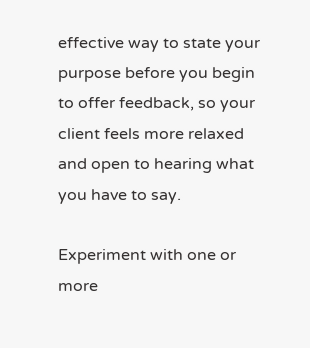effective way to state your purpose before you begin to offer feedback, so your client feels more relaxed and open to hearing what you have to say.

Experiment with one or more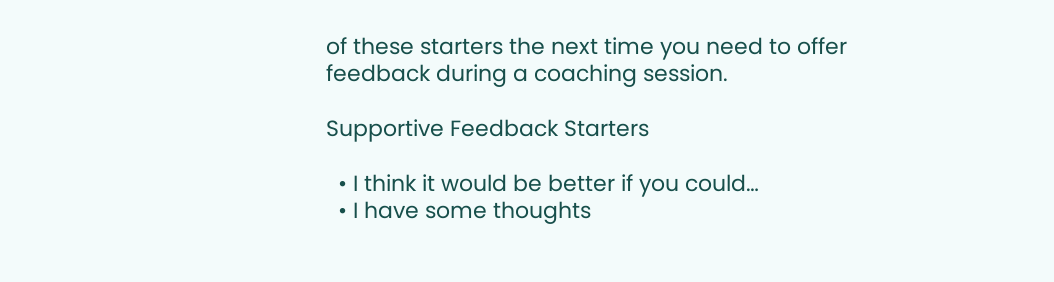of these starters the next time you need to offer feedback during a coaching session.

Supportive Feedback Starters

  • I think it would be better if you could…
  • I have some thoughts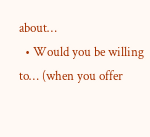about…
  • Would you be willing to… (when you offer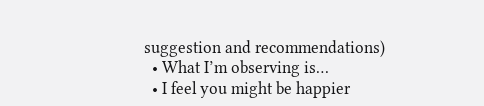suggestion and recommendations)
  • What I’m observing is…
  • I feel you might be happier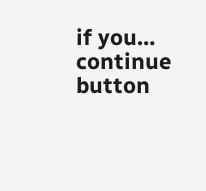if you…
continue button